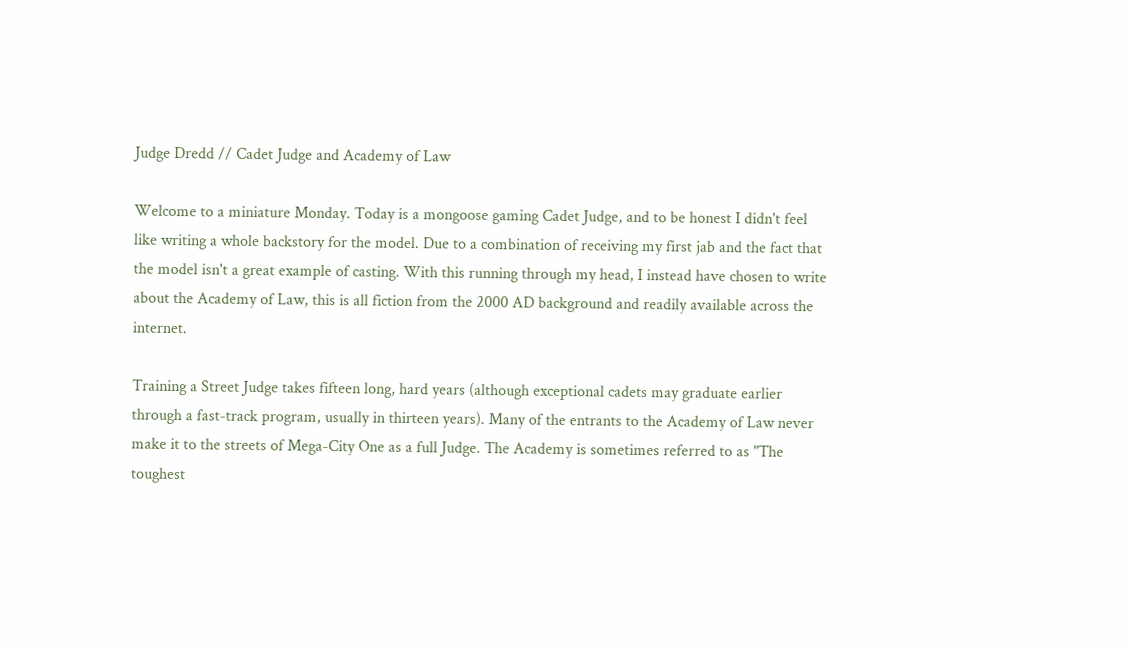Judge Dredd // Cadet Judge and Academy of Law

Welcome to a miniature Monday. Today is a mongoose gaming Cadet Judge, and to be honest I didn't feel like writing a whole backstory for the model. Due to a combination of receiving my first jab and the fact that the model isn't a great example of casting. With this running through my head, I instead have chosen to write about the Academy of Law, this is all fiction from the 2000 AD background and readily available across the internet.

Training a Street Judge takes fifteen long, hard years (although exceptional cadets may graduate earlier through a fast-track program, usually in thirteen years). Many of the entrants to the Academy of Law never make it to the streets of Mega-City One as a full Judge. The Academy is sometimes referred to as "The toughest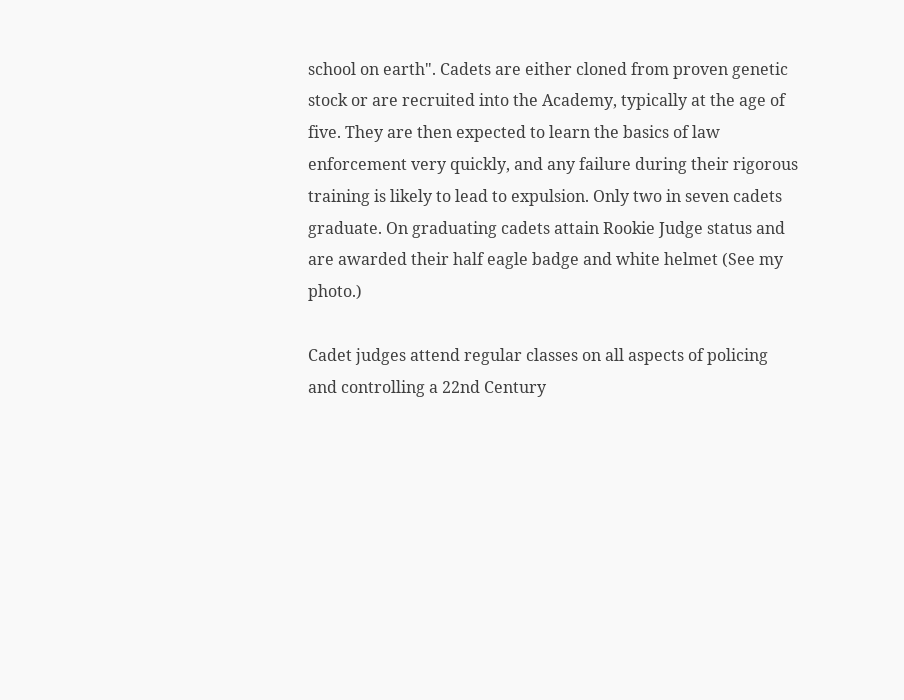school on earth". Cadets are either cloned from proven genetic stock or are recruited into the Academy, typically at the age of five. They are then expected to learn the basics of law enforcement very quickly, and any failure during their rigorous training is likely to lead to expulsion. Only two in seven cadets graduate. On graduating cadets attain Rookie Judge status and are awarded their half eagle badge and white helmet (See my photo.)

Cadet judges attend regular classes on all aspects of policing and controlling a 22nd Century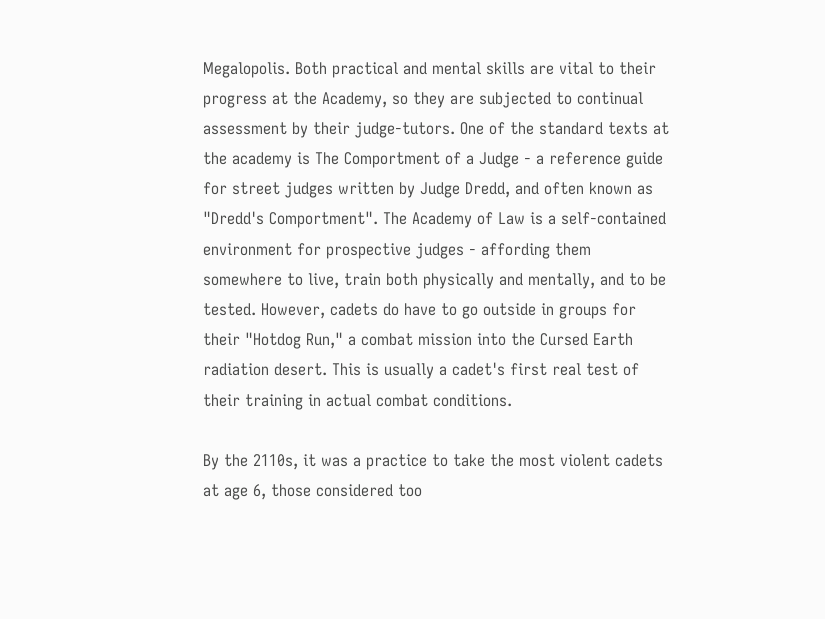Megalopolis. Both practical and mental skills are vital to their progress at the Academy, so they are subjected to continual assessment by their judge-tutors. One of the standard texts at the academy is The Comportment of a Judge - a reference guide for street judges written by Judge Dredd, and often known as "Dredd's Comportment". The Academy of Law is a self-contained environment for prospective judges - affording them somewhere to live, train both physically and mentally, and to be tested. However, cadets do have to go outside in groups for their "Hotdog Run," a combat mission into the Cursed Earth radiation desert. This is usually a cadet's first real test of their training in actual combat conditions.

By the 2110s, it was a practice to take the most violent cadets at age 6, those considered too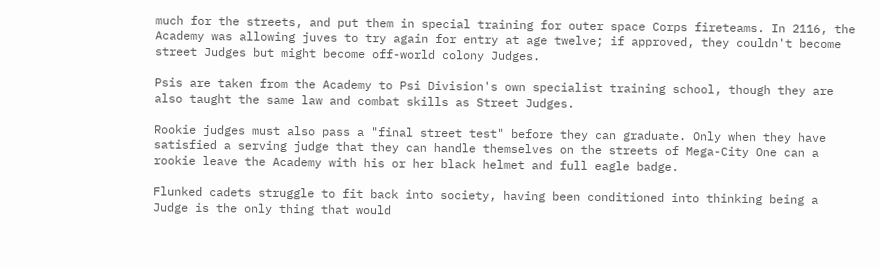much for the streets, and put them in special training for outer space Corps fireteams. In 2116, the Academy was allowing juves to try again for entry at age twelve; if approved, they couldn't become street Judges but might become off-world colony Judges.

Psis are taken from the Academy to Psi Division's own specialist training school, though they are also taught the same law and combat skills as Street Judges.

Rookie judges must also pass a "final street test" before they can graduate. Only when they have satisfied a serving judge that they can handle themselves on the streets of Mega-City One can a rookie leave the Academy with his or her black helmet and full eagle badge.

Flunked cadets struggle to fit back into society, having been conditioned into thinking being a Judge is the only thing that would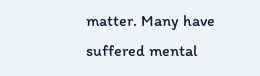matter. Many have suffered mental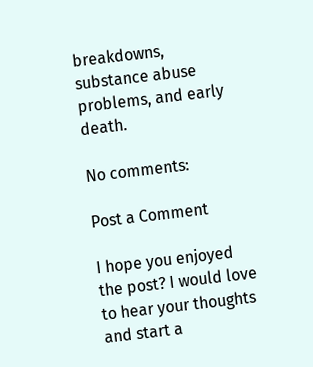breakdowns, substance abuse problems, and early death.

No comments:

Post a Comment

I hope you enjoyed the post? I would love to hear your thoughts and start a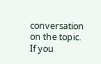conversation on the topic. If you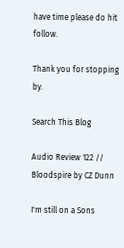have time please do hit follow.

Thank you for stopping by.

Search This Blog

Audio Review 122 // Bloodspire by CZ Dunn

I'm still on a Sons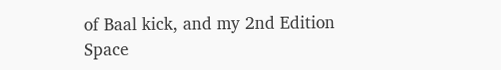of Baal kick, and my 2nd Edition Space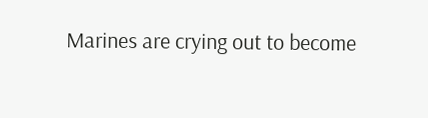Marines are crying out to become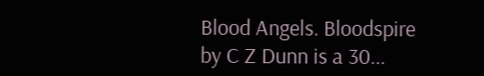Blood Angels. Bloodspire by C Z Dunn is a 30...